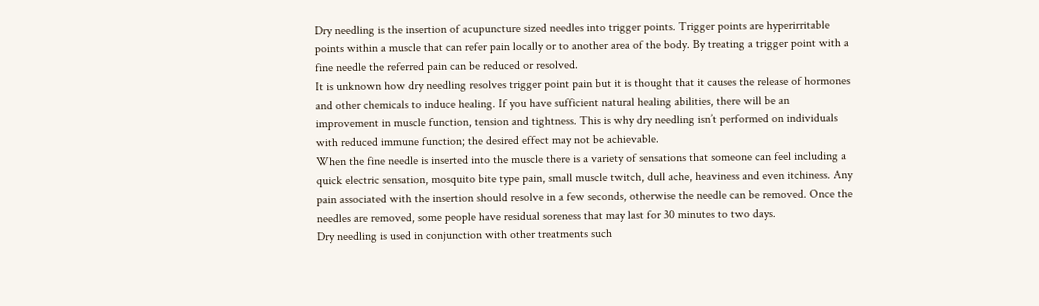Dry needling is the insertion of acupuncture sized needles into trigger points. Trigger points are hyperirritable points within a muscle that can refer pain locally or to another area of the body. By treating a trigger point with a fine needle the referred pain can be reduced or resolved.
It is unknown how dry needling resolves trigger point pain but it is thought that it causes the release of hormones and other chemicals to induce healing. If you have sufficient natural healing abilities, there will be an improvement in muscle function, tension and tightness. This is why dry needling isn’t performed on individuals with reduced immune function; the desired effect may not be achievable.
When the fine needle is inserted into the muscle there is a variety of sensations that someone can feel including a quick electric sensation, mosquito bite type pain, small muscle twitch, dull ache, heaviness and even itchiness. Any pain associated with the insertion should resolve in a few seconds, otherwise the needle can be removed. Once the needles are removed, some people have residual soreness that may last for 30 minutes to two days.
Dry needling is used in conjunction with other treatments such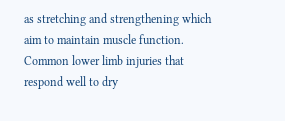as stretching and strengthening which aim to maintain muscle function. Common lower limb injuries that respond well to dry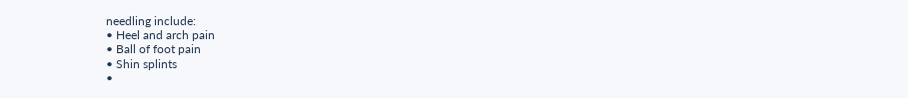needling include:
• Heel and arch pain
• Ball of foot pain
• Shin splints
•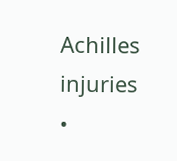Achilles injuries
•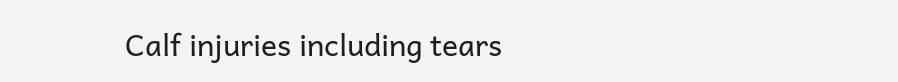Calf injuries including tears